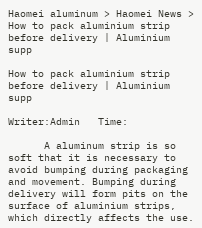Haomei aluminum > Haomei News > How to pack aluminium strip before delivery | Aluminium supp

How to pack aluminium strip before delivery | Aluminium supp

Writer:Admin   Time:

      A aluminum strip is so soft that it is necessary to avoid bumping during packaging and movement. Bumping during delivery will form pits on the surface of aluminium strips, which directly affects the use.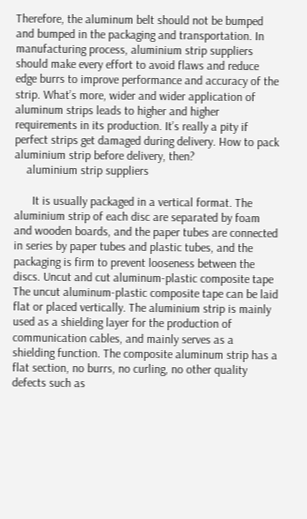Therefore, the aluminum belt should not be bumped and bumped in the packaging and transportation. In manufacturing process, aluminium strip suppliers should make every effort to avoid flaws and reduce edge burrs to improve performance and accuracy of the strip. What’s more, wider and wider application of aluminum strips leads to higher and higher requirements in its production. It’s really a pity if perfect strips get damaged during delivery. How to pack aluminium strip before delivery, then?
    aluminium strip suppliers

      It is usually packaged in a vertical format. The aluminium strip of each disc are separated by foam and wooden boards, and the paper tubes are connected in series by paper tubes and plastic tubes, and the packaging is firm to prevent looseness between the discs. Uncut and cut aluminum-plastic composite tape The uncut aluminum-plastic composite tape can be laid flat or placed vertically. The aluminium strip is mainly used as a shielding layer for the production of communication cables, and mainly serves as a shielding function. The composite aluminum strip has a flat section, no burrs, no curling, no other quality defects such as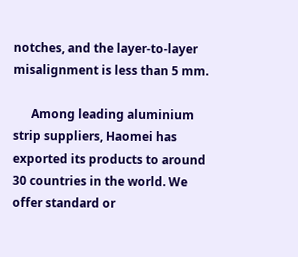notches, and the layer-to-layer misalignment is less than 5 mm.

      Among leading aluminium strip suppliers, Haomei has exported its products to around 30 countries in the world. We offer standard or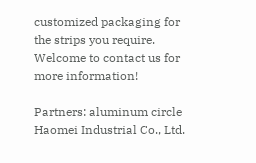customized packaging for the strips you require. Welcome to contact us for more information!

Partners: aluminum circle Haomei Industrial Co., Ltd.